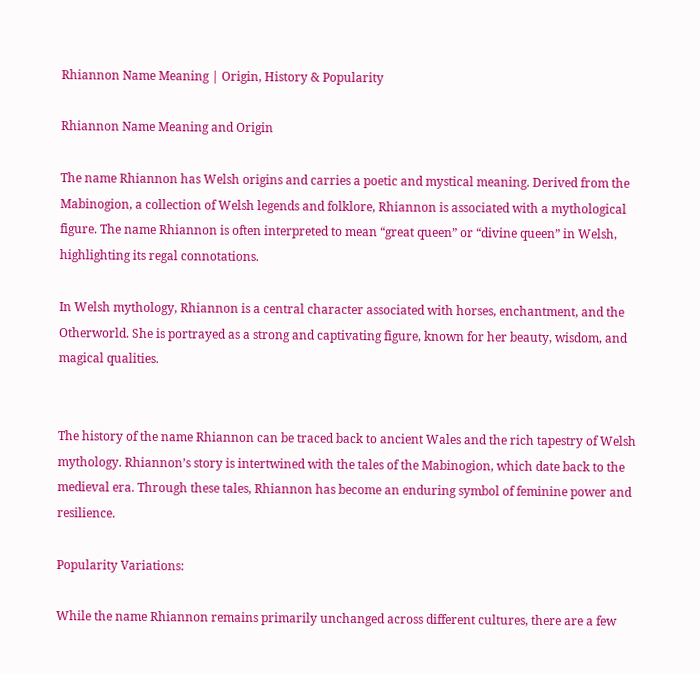Rhiannon Name Meaning | Origin, History & Popularity

Rhiannon Name Meaning and Origin

The name Rhiannon has Welsh origins and carries a poetic and mystical meaning. Derived from the Mabinogion, a collection of Welsh legends and folklore, Rhiannon is associated with a mythological figure. The name Rhiannon is often interpreted to mean “great queen” or “divine queen” in Welsh, highlighting its regal connotations.

In Welsh mythology, Rhiannon is a central character associated with horses, enchantment, and the Otherworld. She is portrayed as a strong and captivating figure, known for her beauty, wisdom, and magical qualities.


The history of the name Rhiannon can be traced back to ancient Wales and the rich tapestry of Welsh mythology. Rhiannon’s story is intertwined with the tales of the Mabinogion, which date back to the medieval era. Through these tales, Rhiannon has become an enduring symbol of feminine power and resilience.

Popularity Variations:

While the name Rhiannon remains primarily unchanged across different cultures, there are a few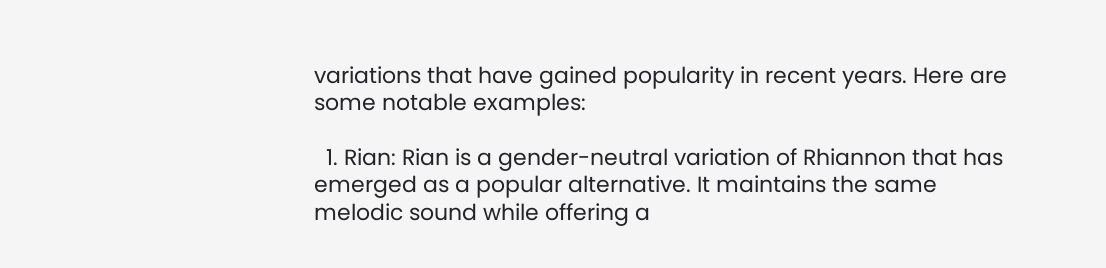variations that have gained popularity in recent years. Here are some notable examples:

  1. Rian: Rian is a gender-neutral variation of Rhiannon that has emerged as a popular alternative. It maintains the same melodic sound while offering a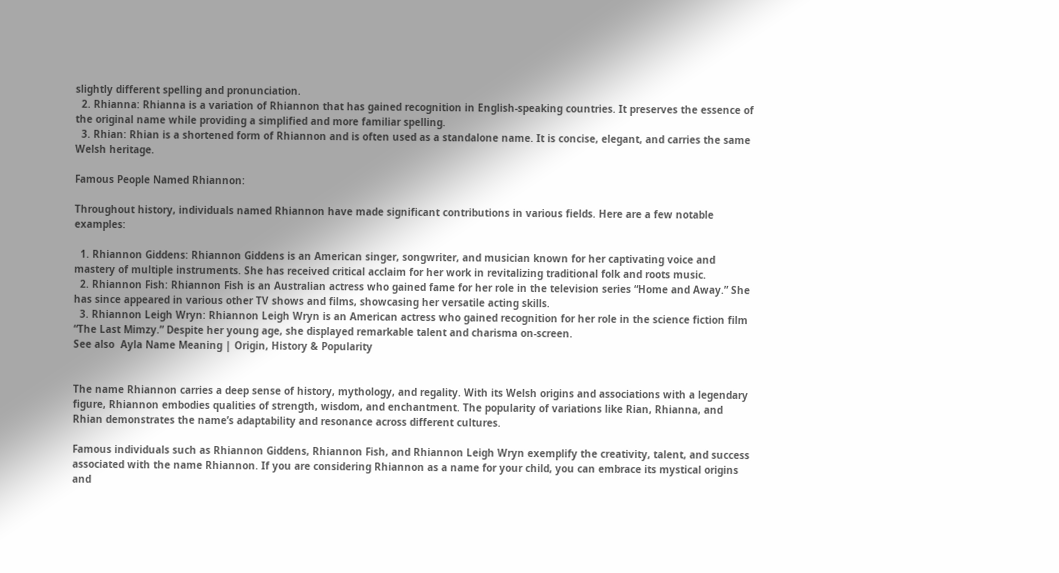slightly different spelling and pronunciation.
  2. Rhianna: Rhianna is a variation of Rhiannon that has gained recognition in English-speaking countries. It preserves the essence of the original name while providing a simplified and more familiar spelling.
  3. Rhian: Rhian is a shortened form of Rhiannon and is often used as a standalone name. It is concise, elegant, and carries the same Welsh heritage.

Famous People Named Rhiannon:

Throughout history, individuals named Rhiannon have made significant contributions in various fields. Here are a few notable examples:

  1. Rhiannon Giddens: Rhiannon Giddens is an American singer, songwriter, and musician known for her captivating voice and mastery of multiple instruments. She has received critical acclaim for her work in revitalizing traditional folk and roots music.
  2. Rhiannon Fish: Rhiannon Fish is an Australian actress who gained fame for her role in the television series “Home and Away.” She has since appeared in various other TV shows and films, showcasing her versatile acting skills.
  3. Rhiannon Leigh Wryn: Rhiannon Leigh Wryn is an American actress who gained recognition for her role in the science fiction film “The Last Mimzy.” Despite her young age, she displayed remarkable talent and charisma on-screen.
See also  Ayla Name Meaning | Origin, History & Popularity


The name Rhiannon carries a deep sense of history, mythology, and regality. With its Welsh origins and associations with a legendary figure, Rhiannon embodies qualities of strength, wisdom, and enchantment. The popularity of variations like Rian, Rhianna, and Rhian demonstrates the name’s adaptability and resonance across different cultures.

Famous individuals such as Rhiannon Giddens, Rhiannon Fish, and Rhiannon Leigh Wryn exemplify the creativity, talent, and success associated with the name Rhiannon. If you are considering Rhiannon as a name for your child, you can embrace its mystical origins and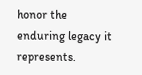honor the enduring legacy it represents.